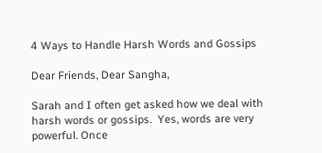4 Ways to Handle Harsh Words and Gossips

Dear Friends, Dear Sangha,

Sarah and I often get asked how we deal with harsh words or gossips.  Yes, words are very powerful. Once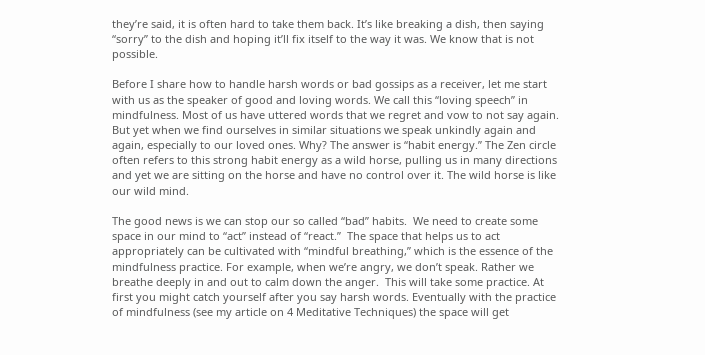they’re said, it is often hard to take them back. It’s like breaking a dish, then saying “sorry” to the dish and hoping it’ll fix itself to the way it was. We know that is not possible.

Before I share how to handle harsh words or bad gossips as a receiver, let me start with us as the speaker of good and loving words. We call this “loving speech” in mindfulness. Most of us have uttered words that we regret and vow to not say again. But yet when we find ourselves in similar situations we speak unkindly again and again, especially to our loved ones. Why? The answer is “habit energy.” The Zen circle often refers to this strong habit energy as a wild horse, pulling us in many directions and yet we are sitting on the horse and have no control over it. The wild horse is like our wild mind.

The good news is we can stop our so called “bad” habits.  We need to create some space in our mind to “act” instead of “react.”  The space that helps us to act appropriately can be cultivated with “mindful breathing,” which is the essence of the mindfulness practice. For example, when we’re angry, we don’t speak. Rather we breathe deeply in and out to calm down the anger.  This will take some practice. At first you might catch yourself after you say harsh words. Eventually with the practice of mindfulness (see my article on 4 Meditative Techniques) the space will get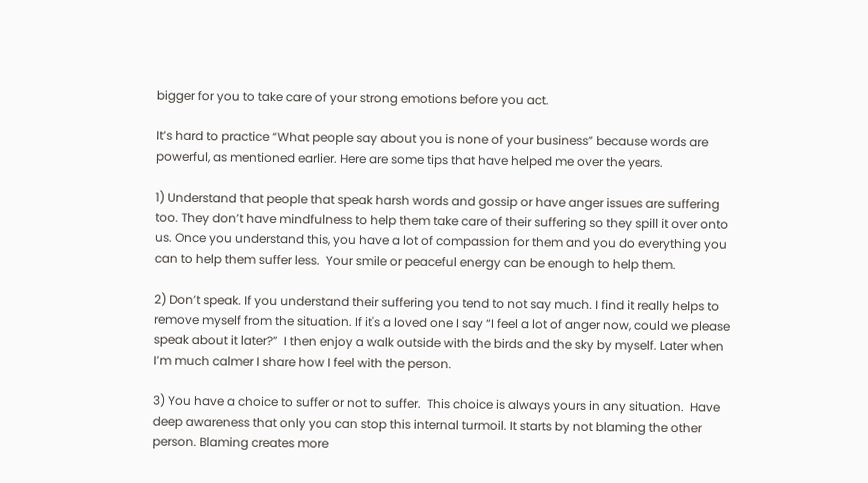bigger for you to take care of your strong emotions before you act.

It’s hard to practice “What people say about you is none of your business” because words are powerful, as mentioned earlier. Here are some tips that have helped me over the years.

1) Understand that people that speak harsh words and gossip or have anger issues are suffering too. They don’t have mindfulness to help them take care of their suffering so they spill it over onto us. Once you understand this, you have a lot of compassion for them and you do everything you can to help them suffer less.  Your smile or peaceful energy can be enough to help them.

2) Don’t speak. If you understand their suffering you tend to not say much. I find it really helps to remove myself from the situation. If it's a loved one I say “I feel a lot of anger now, could we please speak about it later?”  I then enjoy a walk outside with the birds and the sky by myself. Later when I’m much calmer I share how I feel with the person.

3) You have a choice to suffer or not to suffer.  This choice is always yours in any situation.  Have deep awareness that only you can stop this internal turmoil. It starts by not blaming the other person. Blaming creates more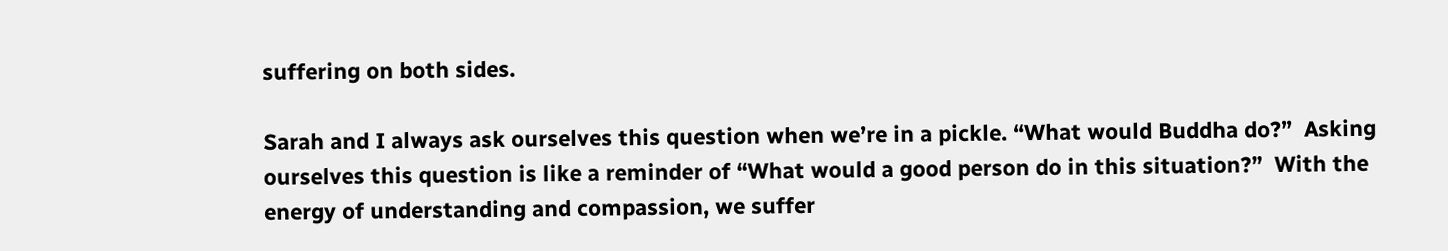suffering on both sides.

Sarah and I always ask ourselves this question when we’re in a pickle. “What would Buddha do?”  Asking ourselves this question is like a reminder of “What would a good person do in this situation?”  With the energy of understanding and compassion, we suffer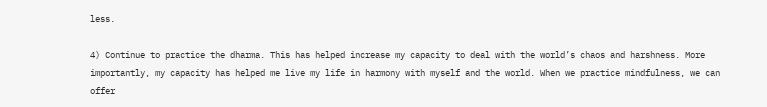less.

4) Continue to practice the dharma. This has helped increase my capacity to deal with the world’s chaos and harshness. More importantly, my capacity has helped me live my life in harmony with myself and the world. When we practice mindfulness, we can offer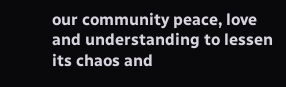our community peace, love and understanding to lessen its chaos and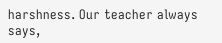harshness. Our teacher always says,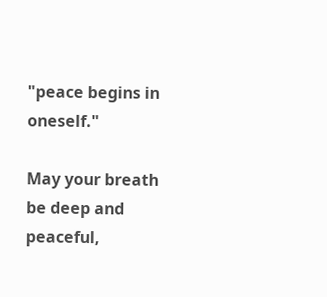"peace begins in oneself."

May your breath be deep and peaceful,